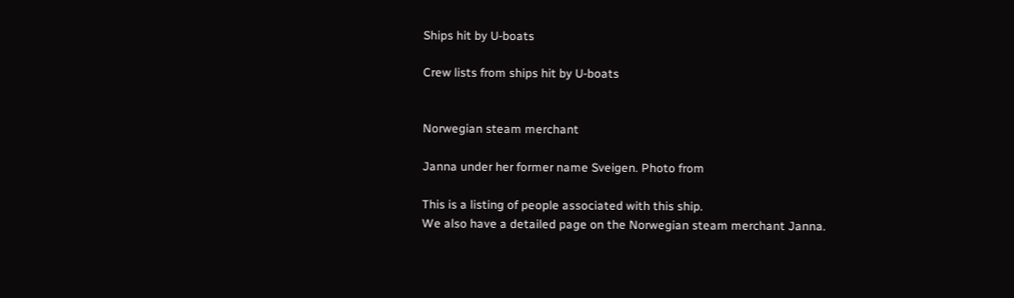Ships hit by U-boats

Crew lists from ships hit by U-boats


Norwegian steam merchant

Janna under her former name Sveigen. Photo from

This is a listing of people associated with this ship.
We also have a detailed page on the Norwegian steam merchant Janna.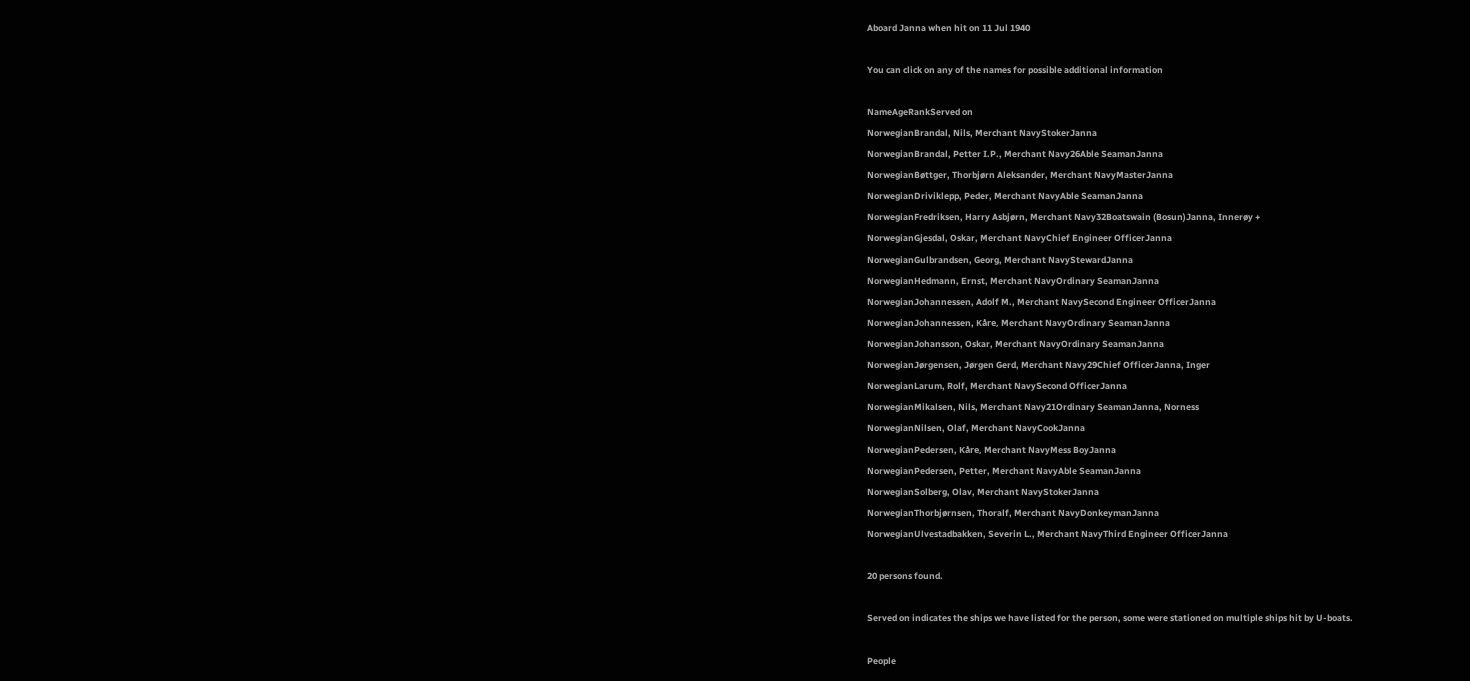Aboard Janna when hit on 11 Jul 1940

You can click on any of the names for possible additional information

NameAgeRankServed on
NorwegianBrandal, Nils, Merchant NavyStokerJanna
NorwegianBrandal, Petter I.P., Merchant Navy26Able SeamanJanna
NorwegianBøttger, Thorbjørn Aleksander, Merchant NavyMasterJanna
NorwegianDriviklepp, Peder, Merchant NavyAble SeamanJanna
NorwegianFredriksen, Harry Asbjørn, Merchant Navy32Boatswain (Bosun)Janna, Innerøy +
NorwegianGjesdal, Oskar, Merchant NavyChief Engineer OfficerJanna
NorwegianGulbrandsen, Georg, Merchant NavyStewardJanna
NorwegianHedmann, Ernst, Merchant NavyOrdinary SeamanJanna
NorwegianJohannessen, Adolf M., Merchant NavySecond Engineer OfficerJanna
NorwegianJohannessen, Kåre, Merchant NavyOrdinary SeamanJanna
NorwegianJohansson, Oskar, Merchant NavyOrdinary SeamanJanna
NorwegianJørgensen, Jørgen Gerd, Merchant Navy29Chief OfficerJanna, Inger
NorwegianLarum, Rolf, Merchant NavySecond OfficerJanna
NorwegianMikalsen, Nils, Merchant Navy21Ordinary SeamanJanna, Norness
NorwegianNilsen, Olaf, Merchant NavyCookJanna
NorwegianPedersen, Kåre, Merchant NavyMess BoyJanna
NorwegianPedersen, Petter, Merchant NavyAble SeamanJanna
NorwegianSolberg, Olav, Merchant NavyStokerJanna
NorwegianThorbjørnsen, Thoralf, Merchant NavyDonkeymanJanna
NorwegianUlvestadbakken, Severin L., Merchant NavyThird Engineer OfficerJanna

20 persons found.

Served on indicates the ships we have listed for the person, some were stationed on multiple ships hit by U-boats.

People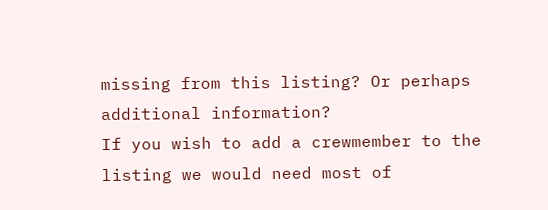missing from this listing? Or perhaps additional information?
If you wish to add a crewmember to the listing we would need most of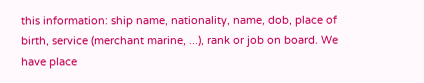this information: ship name, nationality, name, dob, place of birth, service (merchant marine, ...), rank or job on board. We have place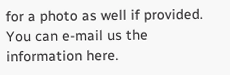for a photo as well if provided. You can e-mail us the information here.